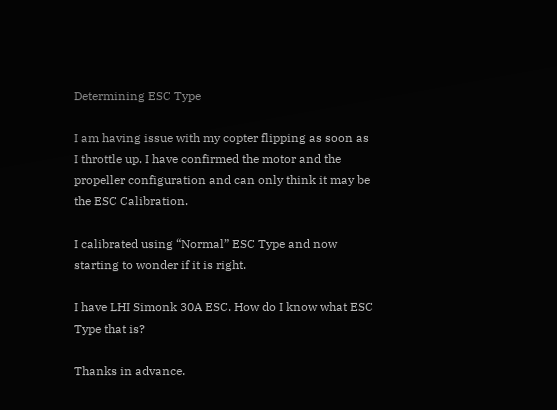Determining ESC Type

I am having issue with my copter flipping as soon as I throttle up. I have confirmed the motor and the propeller configuration and can only think it may be the ESC Calibration.

I calibrated using “Normal” ESC Type and now starting to wonder if it is right.

I have LHI Simonk 30A ESC. How do I know what ESC Type that is?

Thanks in advance.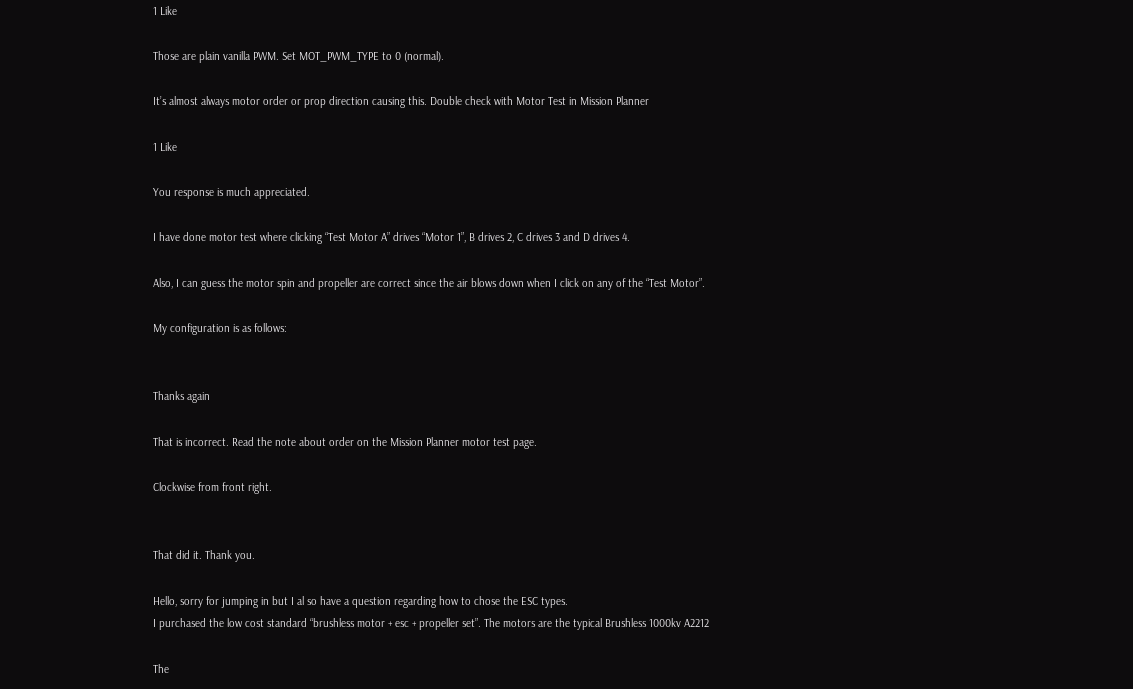1 Like

Those are plain vanilla PWM. Set MOT_PWM_TYPE to 0 (normal).

It’s almost always motor order or prop direction causing this. Double check with Motor Test in Mission Planner

1 Like

You response is much appreciated.

I have done motor test where clicking “Test Motor A” drives “Motor 1”, B drives 2, C drives 3 and D drives 4.

Also, I can guess the motor spin and propeller are correct since the air blows down when I click on any of the “Test Motor”.

My configuration is as follows:


Thanks again

That is incorrect. Read the note about order on the Mission Planner motor test page.

Clockwise from front right.


That did it. Thank you.

Hello, sorry for jumping in but I al so have a question regarding how to chose the ESC types.
I purchased the low cost standard “brushless motor + esc + propeller set”. The motors are the typical Brushless 1000kv A2212

The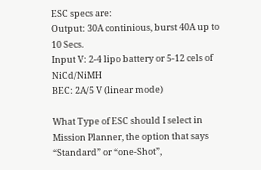ESC specs are:
Output: 30A continious, burst 40A up to 10 Secs.
Input V: 2-4 lipo battery or 5-12 cels of NiCd/NiMH
BEC: 2A/5 V (linear mode)

What Type of ESC should I select in Mission Planner, the option that says “Standard” or “one-Shot”,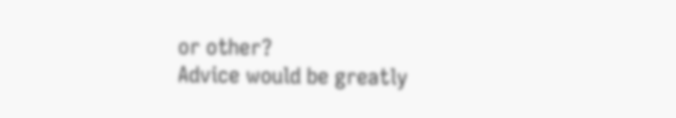or other?
Advice would be greatly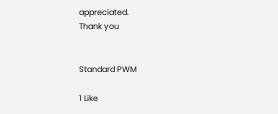appreciated.
Thank you


Standard PWM

1 Like